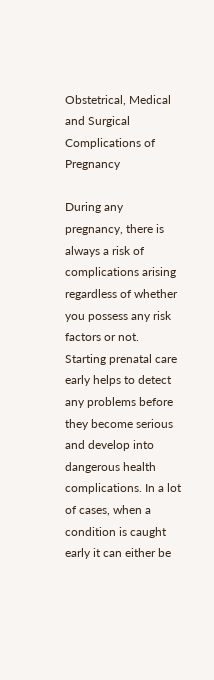Obstetrical, Medical and Surgical Complications of Pregnancy

During any pregnancy, there is always a risk of complications arising regardless of whether you possess any risk factors or not. Starting prenatal care early helps to detect any problems before they become serious and develop into dangerous health complications. In a lot of cases, when a condition is caught early it can either be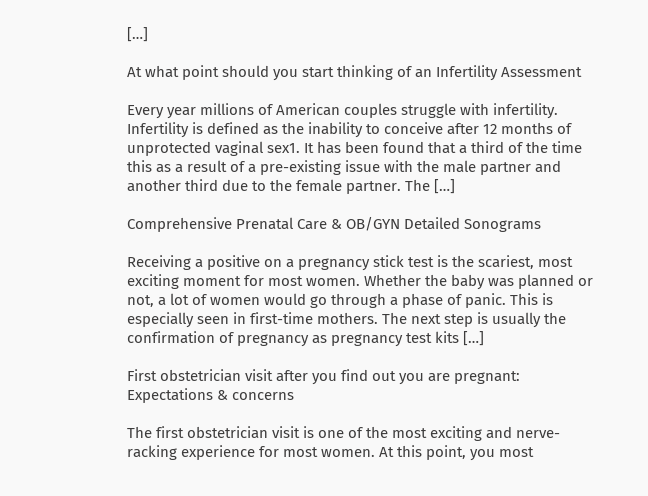[…]

At what point should you start thinking of an Infertility Assessment

Every year millions of American couples struggle with infertility. Infertility is defined as the inability to conceive after 12 months of unprotected vaginal sex1. It has been found that a third of the time this as a result of a pre-existing issue with the male partner and another third due to the female partner. The […]

Comprehensive Prenatal Care & OB/GYN Detailed Sonograms

Receiving a positive on a pregnancy stick test is the scariest, most exciting moment for most women. Whether the baby was planned or not, a lot of women would go through a phase of panic. This is especially seen in first-time mothers. The next step is usually the confirmation of pregnancy as pregnancy test kits […]

First obstetrician visit after you find out you are pregnant: Expectations & concerns

The first obstetrician visit is one of the most exciting and nerve-racking experience for most women. At this point, you most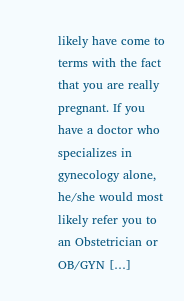likely have come to terms with the fact that you are really pregnant. If you have a doctor who specializes in gynecology alone, he/she would most likely refer you to an Obstetrician or OB/GYN […]